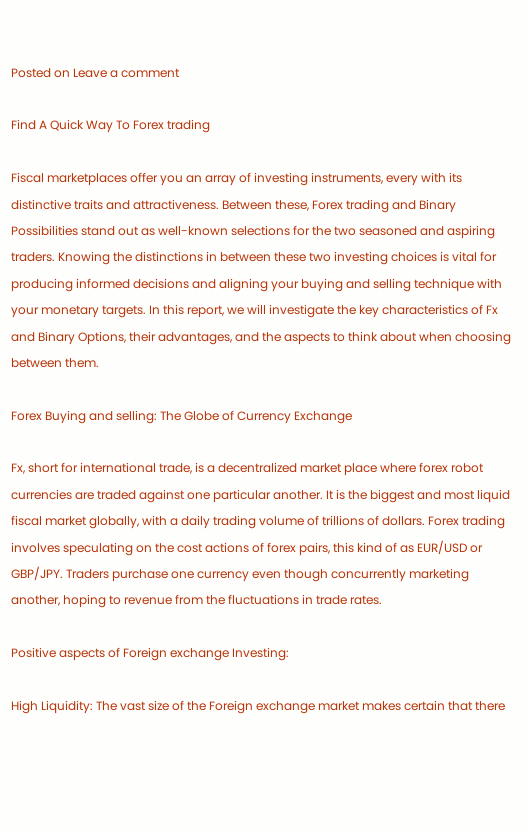Posted on Leave a comment

Find A Quick Way To Forex trading

Fiscal marketplaces offer you an array of investing instruments, every with its distinctive traits and attractiveness. Between these, Forex trading and Binary Possibilities stand out as well-known selections for the two seasoned and aspiring traders. Knowing the distinctions in between these two investing choices is vital for producing informed decisions and aligning your buying and selling technique with your monetary targets. In this report, we will investigate the key characteristics of Fx and Binary Options, their advantages, and the aspects to think about when choosing between them.

Forex Buying and selling: The Globe of Currency Exchange

Fx, short for international trade, is a decentralized market place where forex robot currencies are traded against one particular another. It is the biggest and most liquid fiscal market globally, with a daily trading volume of trillions of dollars. Forex trading involves speculating on the cost actions of forex pairs, this kind of as EUR/USD or GBP/JPY. Traders purchase one currency even though concurrently marketing another, hoping to revenue from the fluctuations in trade rates.

Positive aspects of Foreign exchange Investing:

High Liquidity: The vast size of the Foreign exchange market makes certain that there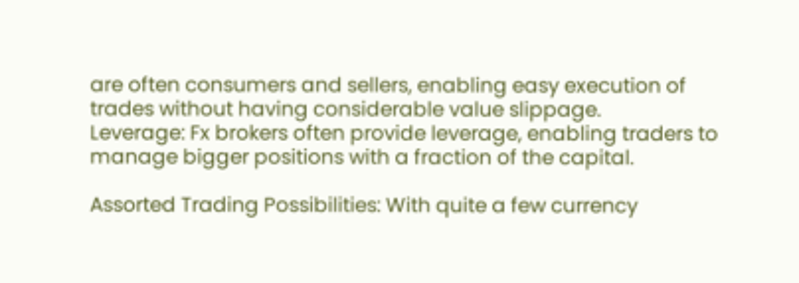are often consumers and sellers, enabling easy execution of trades without having considerable value slippage.
Leverage: Fx brokers often provide leverage, enabling traders to manage bigger positions with a fraction of the capital.

Assorted Trading Possibilities: With quite a few currency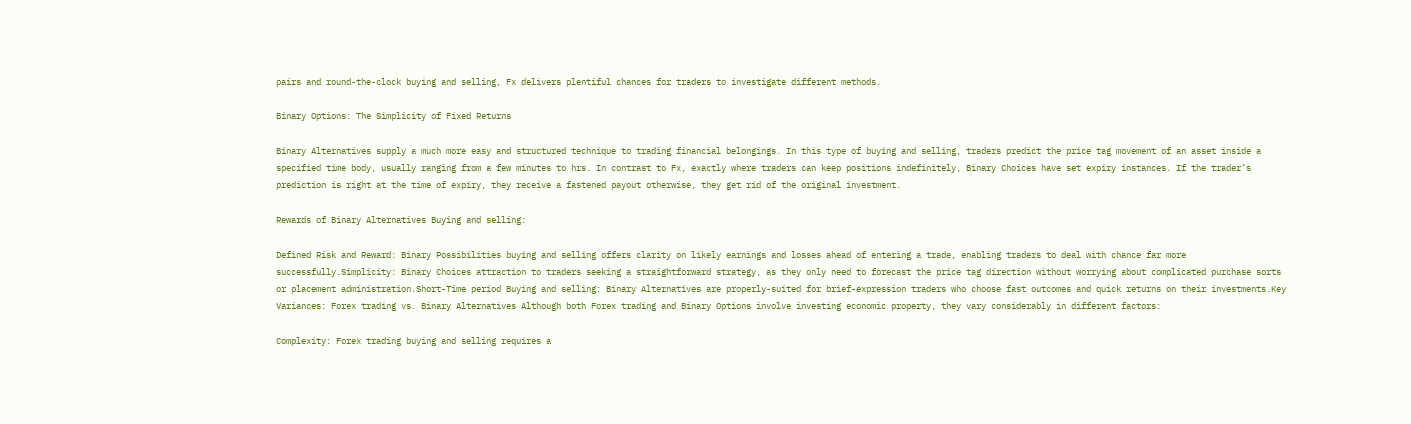pairs and round-the-clock buying and selling, Fx delivers plentiful chances for traders to investigate different methods.

Binary Options: The Simplicity of Fixed Returns

Binary Alternatives supply a much more easy and structured technique to trading financial belongings. In this type of buying and selling, traders predict the price tag movement of an asset inside a specified time body, usually ranging from a few minutes to hrs. In contrast to Fx, exactly where traders can keep positions indefinitely, Binary Choices have set expiry instances. If the trader’s prediction is right at the time of expiry, they receive a fastened payout otherwise, they get rid of the original investment.

Rewards of Binary Alternatives Buying and selling:

Defined Risk and Reward: Binary Possibilities buying and selling offers clarity on likely earnings and losses ahead of entering a trade, enabling traders to deal with chance far more successfully.Simplicity: Binary Choices attraction to traders seeking a straightforward strategy, as they only need to forecast the price tag direction without worrying about complicated purchase sorts or placement administration.Short-Time period Buying and selling: Binary Alternatives are properly-suited for brief-expression traders who choose fast outcomes and quick returns on their investments.Key Variances: Forex trading vs. Binary Alternatives Although both Forex trading and Binary Options involve investing economic property, they vary considerably in different factors:

Complexity: Forex trading buying and selling requires a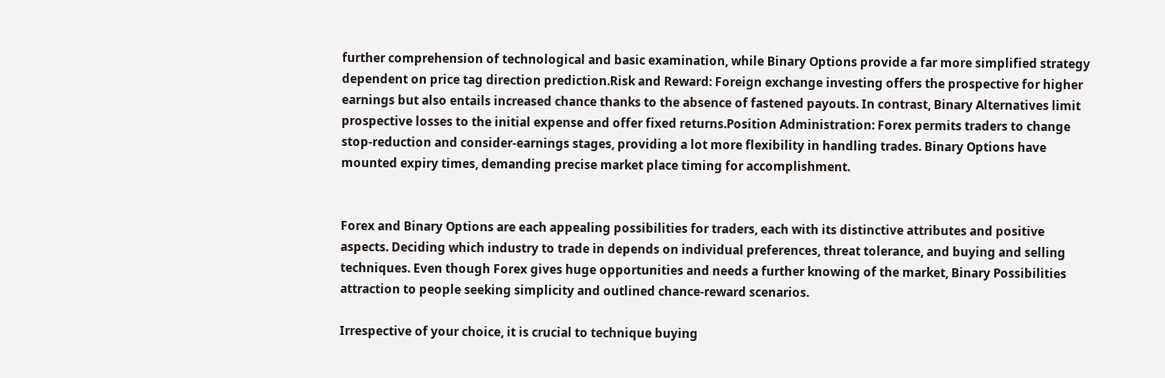further comprehension of technological and basic examination, while Binary Options provide a far more simplified strategy dependent on price tag direction prediction.Risk and Reward: Foreign exchange investing offers the prospective for higher earnings but also entails increased chance thanks to the absence of fastened payouts. In contrast, Binary Alternatives limit prospective losses to the initial expense and offer fixed returns.Position Administration: Forex permits traders to change stop-reduction and consider-earnings stages, providing a lot more flexibility in handling trades. Binary Options have mounted expiry times, demanding precise market place timing for accomplishment.


Forex and Binary Options are each appealing possibilities for traders, each with its distinctive attributes and positive aspects. Deciding which industry to trade in depends on individual preferences, threat tolerance, and buying and selling techniques. Even though Forex gives huge opportunities and needs a further knowing of the market, Binary Possibilities attraction to people seeking simplicity and outlined chance-reward scenarios.

Irrespective of your choice, it is crucial to technique buying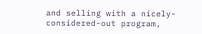and selling with a nicely-considered-out program,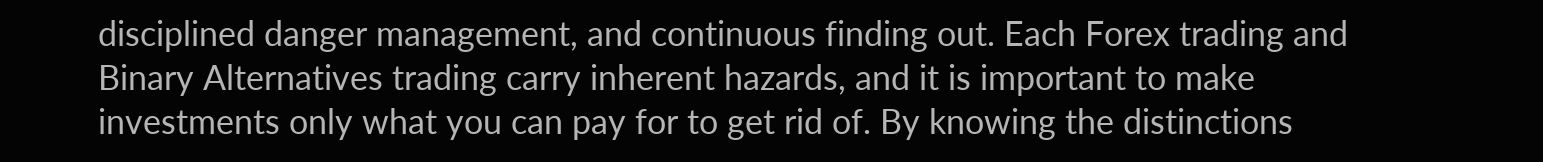disciplined danger management, and continuous finding out. Each Forex trading and Binary Alternatives trading carry inherent hazards, and it is important to make investments only what you can pay for to get rid of. By knowing the distinctions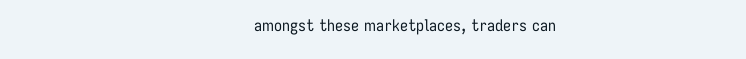amongst these marketplaces, traders can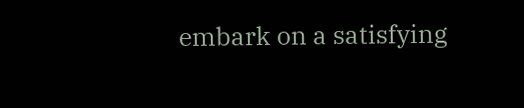embark on a satisfying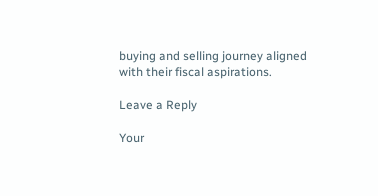buying and selling journey aligned with their fiscal aspirations.

Leave a Reply

Your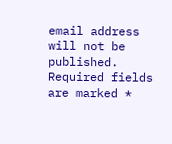email address will not be published. Required fields are marked *